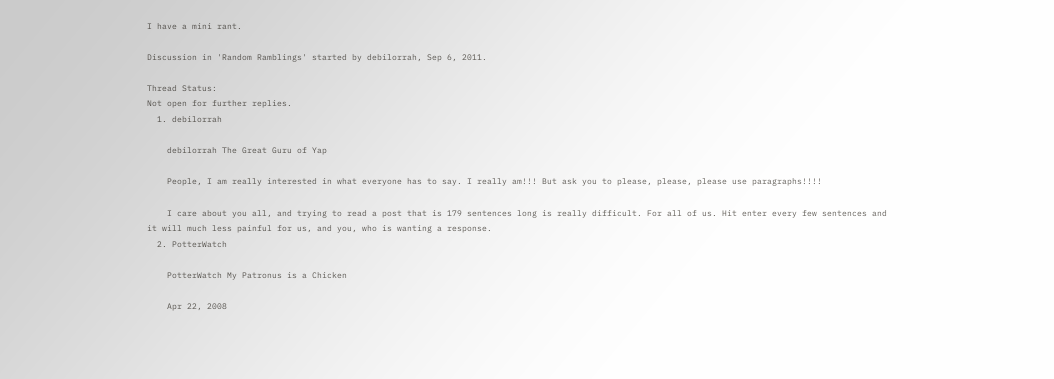I have a mini rant.

Discussion in 'Random Ramblings' started by debilorrah, Sep 6, 2011.

Thread Status:
Not open for further replies.
  1. debilorrah

    debilorrah The Great Guru of Yap

    People, I am really interested in what everyone has to say. I really am!!! But ask you to please, please, please use paragraphs!!!!

    I care about you all, and trying to read a post that is 179 sentences long is really difficult. For all of us. Hit enter every few sentences and it will much less painful for us, and you, who is wanting a response.
  2. PotterWatch

    PotterWatch My Patronus is a Chicken

    Apr 22, 2008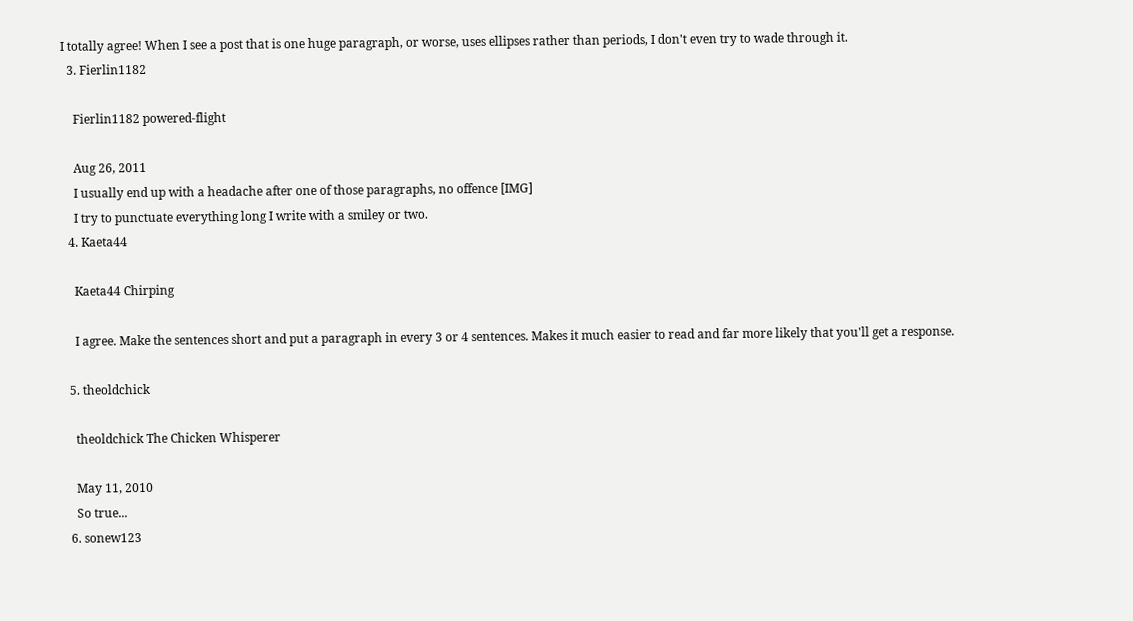I totally agree! When I see a post that is one huge paragraph, or worse, uses ellipses rather than periods, I don't even try to wade through it.
  3. Fierlin1182

    Fierlin1182 powered-flight

    Aug 26, 2011
    I usually end up with a headache after one of those paragraphs, no offence [IMG]
    I try to punctuate everything long I write with a smiley or two.
  4. Kaeta44

    Kaeta44 Chirping

    I agree. Make the sentences short and put a paragraph in every 3 or 4 sentences. Makes it much easier to read and far more likely that you'll get a response.

  5. theoldchick

    theoldchick The Chicken Whisperer

    May 11, 2010
    So true...
  6. sonew123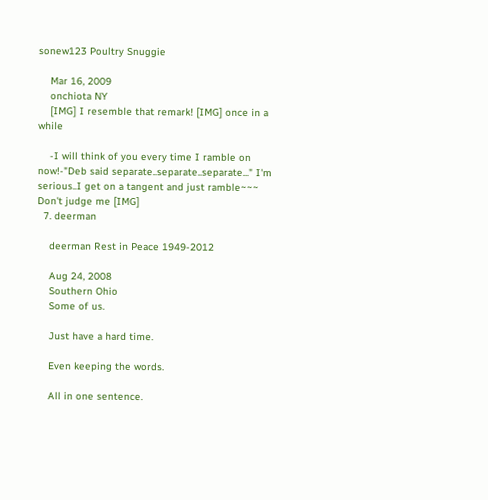sonew123 Poultry Snuggie

    Mar 16, 2009
    onchiota NY
    [IMG] I resemble that remark! [IMG] once in a while

    -I will think of you every time I ramble on now!-"Deb said separate..separate..separate..." I'm serious..I get on a tangent and just ramble~~~ Don't judge me [IMG]
  7. deerman

    deerman Rest in Peace 1949-2012

    Aug 24, 2008
    Southern Ohio
    Some of us.

    Just have a hard time.

    Even keeping the words.

    All in one sentence.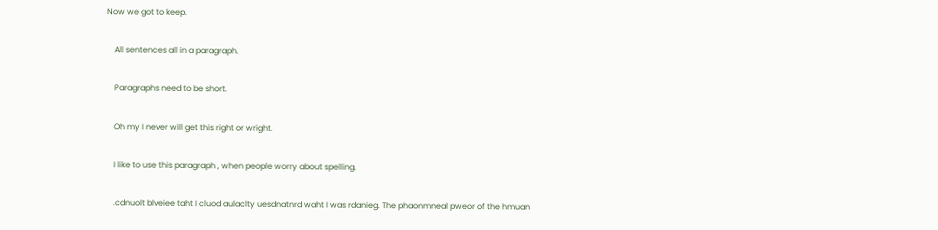Now we got to keep.

    All sentences all in a paragraph.

    Paragraphs need to be short.

    Oh my I never will get this right or wright.

    I like to use this paragraph , when people worry about spelling.

    .cdnuolt blveiee taht I cluod aulaclty uesdnatnrd waht I was rdanieg. The phaonmneal pweor of the hmuan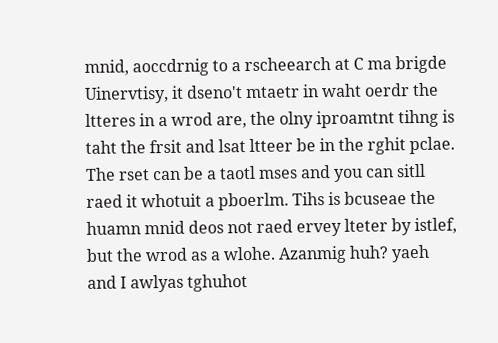mnid, aoccdrnig to a rscheearch at C ma brigde Uinervtisy, it dseno't mtaetr in waht oerdr the ltteres in a wrod are, the olny iproamtnt tihng is taht the frsit and lsat ltteer be in the rghit pclae. The rset can be a taotl mses and you can sitll raed it whotuit a pboerlm. Tihs is bcuseae the huamn mnid deos not raed ervey lteter by istlef, but the wrod as a wlohe. Azanmig huh? yaeh and I awlyas tghuhot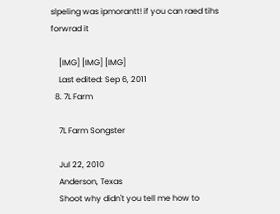slpeling was ipmorantt! if you can raed tihs forwrad it

    [IMG] [IMG] [IMG]
    Last edited: Sep 6, 2011
  8. 7L Farm

    7L Farm Songster

    Jul 22, 2010
    Anderson, Texas
    Shoot why didn't you tell me how to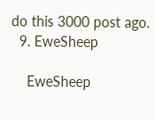do this 3000 post ago.
  9. EweSheep

    EweSheep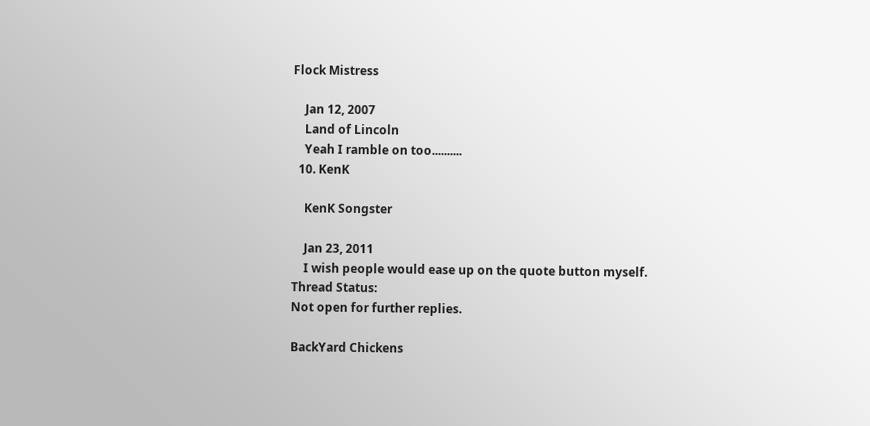Flock Mistress

    Jan 12, 2007
    Land of Lincoln
    Yeah I ramble on too..........
  10. KenK

    KenK Songster

    Jan 23, 2011
    I wish people would ease up on the quote button myself.
Thread Status:
Not open for further replies.

BackYard Chickens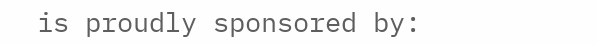is proudly sponsored by: